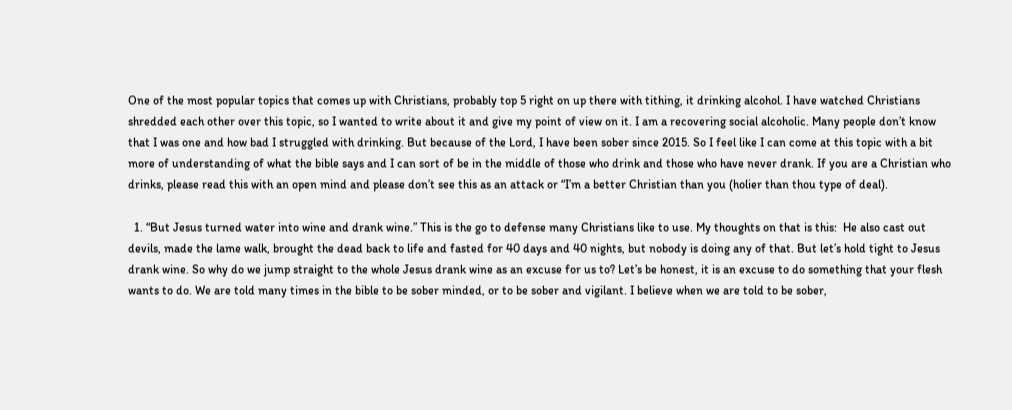One of the most popular topics that comes up with Christians, probably top 5 right on up there with tithing, it drinking alcohol. I have watched Christians shredded each other over this topic, so I wanted to write about it and give my point of view on it. I am a recovering social alcoholic. Many people don’t know that I was one and how bad I struggled with drinking. But because of the Lord, I have been sober since 2015. So I feel like I can come at this topic with a bit more of understanding of what the bible says and I can sort of be in the middle of those who drink and those who have never drank. If you are a Christian who drinks, please read this with an open mind and please don’t see this as an attack or “I’m a better Christian than you (holier than thou type of deal).

  1. “But Jesus turned water into wine and drank wine.” This is the go to defense many Christians like to use. My thoughts on that is this:  He also cast out devils, made the lame walk, brought the dead back to life and fasted for 40 days and 40 nights, but nobody is doing any of that. But let’s hold tight to Jesus drank wine. So why do we jump straight to the whole Jesus drank wine as an excuse for us to? Let’s be honest, it is an excuse to do something that your flesh wants to do. We are told many times in the bible to be sober minded, or to be sober and vigilant. I believe when we are told to be sober,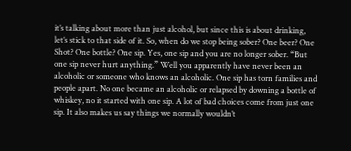it’s talking about more than just alcohol, but since this is about drinking, let’s stick to that side of it. So, when do we stop being sober? One beer? One Shot? One bottle? One sip. Yes, one sip and you are no longer sober. “But one sip never hurt anything.” Well you apparently have never been an alcoholic or someone who knows an alcoholic. One sip has torn families and people apart. No one became an alcoholic or relapsed by downing a bottle of whiskey, no it started with one sip. A lot of bad choices come from just one sip. It also makes us say things we normally wouldn’t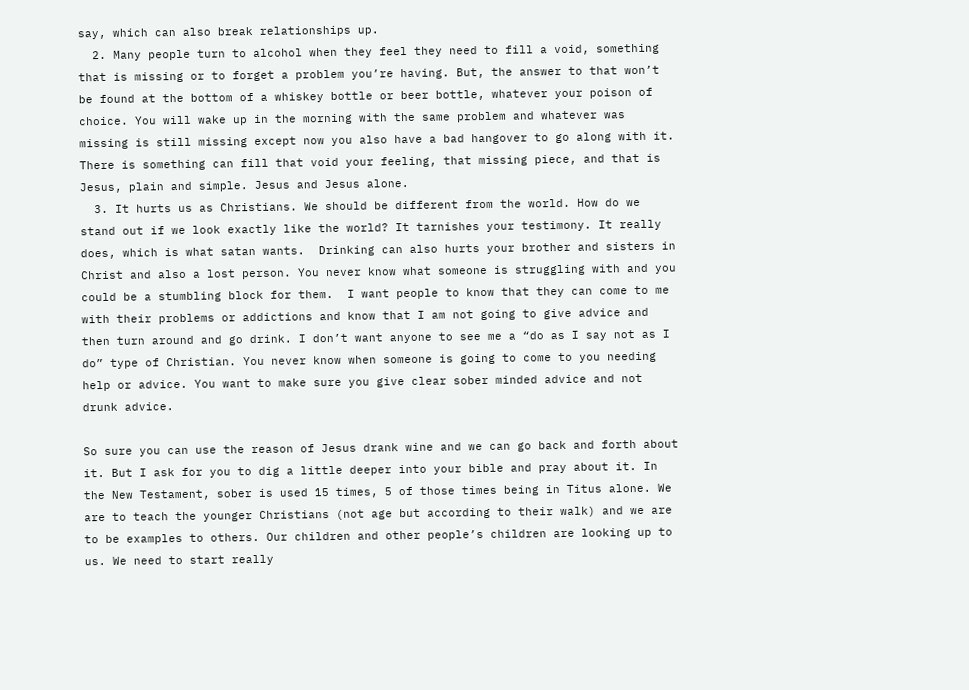say, which can also break relationships up.
  2. Many people turn to alcohol when they feel they need to fill a void, something that is missing or to forget a problem you’re having. But, the answer to that won’t be found at the bottom of a whiskey bottle or beer bottle, whatever your poison of choice. You will wake up in the morning with the same problem and whatever was missing is still missing except now you also have a bad hangover to go along with it.  There is something can fill that void your feeling, that missing piece, and that is Jesus, plain and simple. Jesus and Jesus alone.
  3. It hurts us as Christians. We should be different from the world. How do we stand out if we look exactly like the world? It tarnishes your testimony. It really does, which is what satan wants.  Drinking can also hurts your brother and sisters in Christ and also a lost person. You never know what someone is struggling with and you could be a stumbling block for them.  I want people to know that they can come to me with their problems or addictions and know that I am not going to give advice and then turn around and go drink. I don’t want anyone to see me a “do as I say not as I do” type of Christian. You never know when someone is going to come to you needing help or advice. You want to make sure you give clear sober minded advice and not drunk advice.

So sure you can use the reason of Jesus drank wine and we can go back and forth about it. But I ask for you to dig a little deeper into your bible and pray about it. In the New Testament, sober is used 15 times, 5 of those times being in Titus alone. We are to teach the younger Christians (not age but according to their walk) and we are to be examples to others. Our children and other people’s children are looking up to us. We need to start really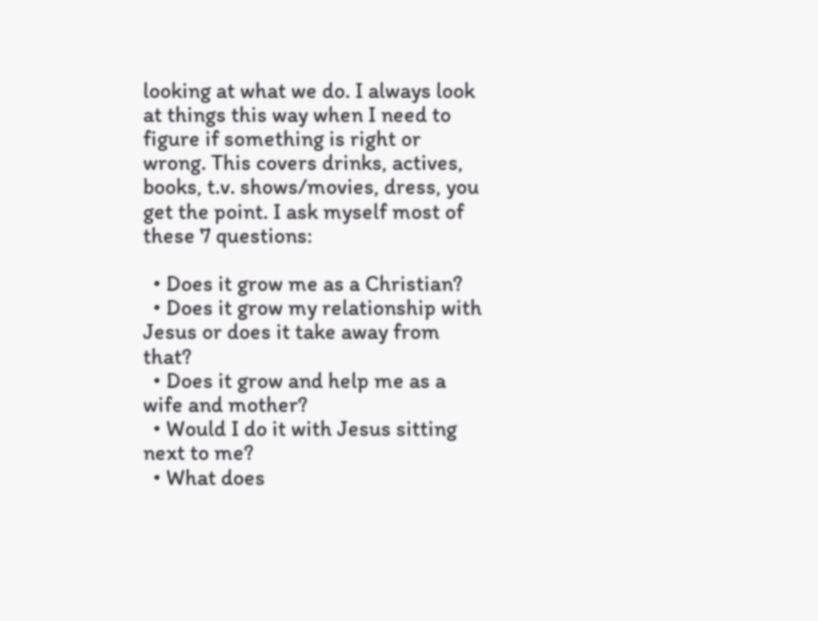looking at what we do. I always look at things this way when I need to figure if something is right or wrong. This covers drinks, actives, books, t.v. shows/movies, dress, you get the point. I ask myself most of these 7 questions:

  • Does it grow me as a Christian?
  • Does it grow my relationship with Jesus or does it take away from that?
  • Does it grow and help me as a wife and mother?
  • Would I do it with Jesus sitting next to me?
  • What does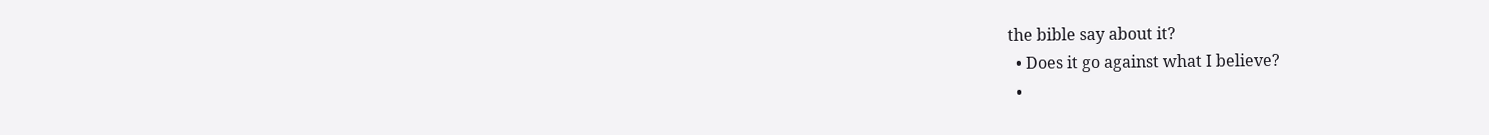the bible say about it?
  • Does it go against what I believe?
  •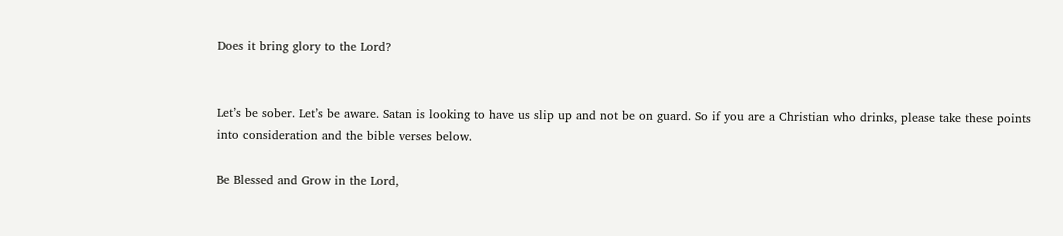Does it bring glory to the Lord?


Let’s be sober. Let’s be aware. Satan is looking to have us slip up and not be on guard. So if you are a Christian who drinks, please take these points into consideration and the bible verses below.

Be Blessed and Grow in the Lord,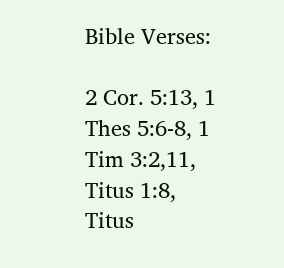Bible Verses:

2 Cor. 5:13, 1 Thes 5:6-8, 1 Tim 3:2,11, Titus 1:8, Titus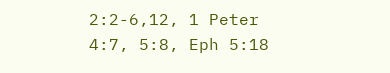2:2-6,12, 1 Peter 4:7, 5:8, Eph 5:18